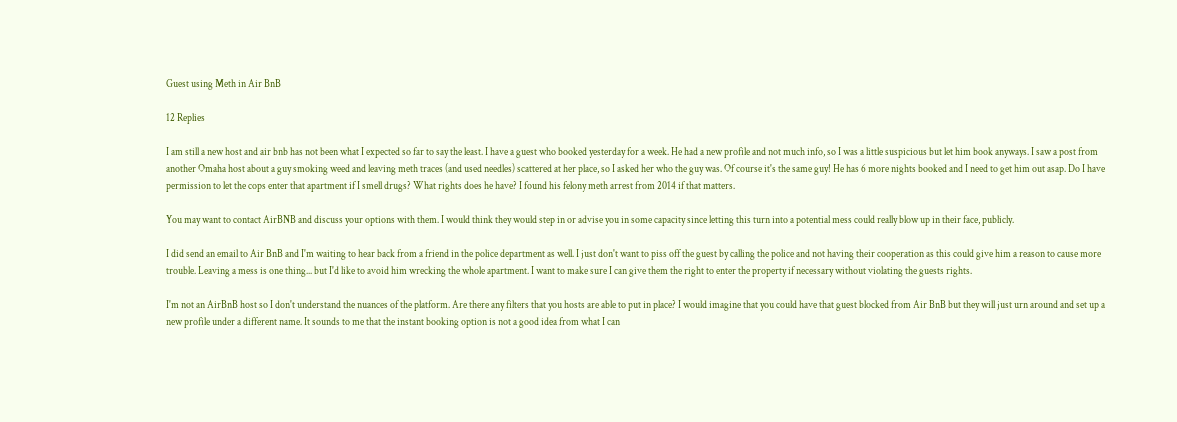Guest using Meth in Air BnB

12 Replies

I am still a new host and air bnb has not been what I expected so far to say the least. I have a guest who booked yesterday for a week. He had a new profile and not much info, so I was a little suspicious but let him book anyways. I saw a post from another Omaha host about a guy smoking weed and leaving meth traces (and used needles) scattered at her place, so I asked her who the guy was. Of course it's the same guy! He has 6 more nights booked and I need to get him out asap. Do I have permission to let the cops enter that apartment if I smell drugs? What rights does he have? I found his felony meth arrest from 2014 if that matters.

You may want to contact AirBNB and discuss your options with them. I would think they would step in or advise you in some capacity since letting this turn into a potential mess could really blow up in their face, publicly.

I did send an email to Air BnB and I'm waiting to hear back from a friend in the police department as well. I just don't want to piss off the guest by calling the police and not having their cooperation as this could give him a reason to cause more trouble. Leaving a mess is one thing... but I'd like to avoid him wrecking the whole apartment. I want to make sure I can give them the right to enter the property if necessary without violating the guests rights.

I'm not an AirBnB host so I don't understand the nuances of the platform. Are there any filters that you hosts are able to put in place? I would imagine that you could have that guest blocked from Air BnB but they will just urn around and set up a new profile under a different name. It sounds to me that the instant booking option is not a good idea from what I can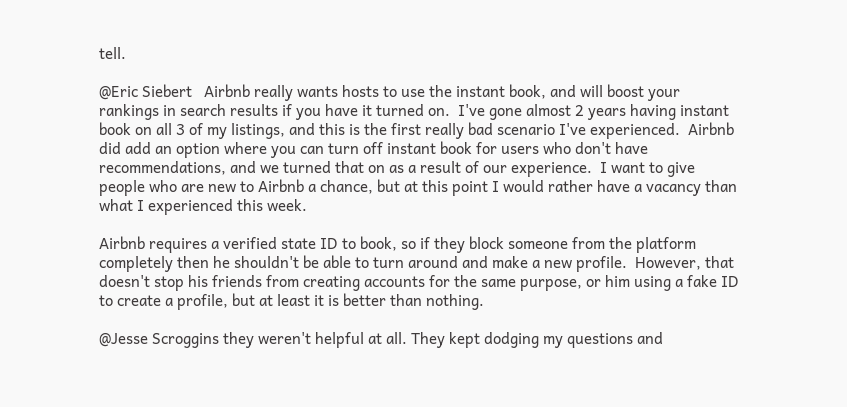tell.

@Eric Siebert   Airbnb really wants hosts to use the instant book, and will boost your rankings in search results if you have it turned on.  I've gone almost 2 years having instant book on all 3 of my listings, and this is the first really bad scenario I've experienced.  Airbnb did add an option where you can turn off instant book for users who don't have recommendations, and we turned that on as a result of our experience.  I want to give people who are new to Airbnb a chance, but at this point I would rather have a vacancy than what I experienced this week.

Airbnb requires a verified state ID to book, so if they block someone from the platform completely then he shouldn't be able to turn around and make a new profile.  However, that doesn't stop his friends from creating accounts for the same purpose, or him using a fake ID to create a profile, but at least it is better than nothing.

@Jesse Scroggins they weren't helpful at all. They kept dodging my questions and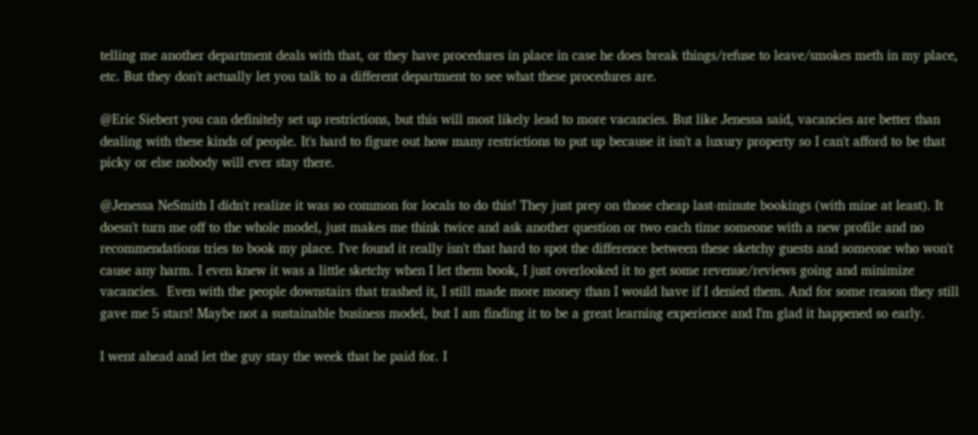telling me another department deals with that, or they have procedures in place in case he does break things/refuse to leave/smokes meth in my place, etc. But they don't actually let you talk to a different department to see what these procedures are.

@Eric Siebert you can definitely set up restrictions, but this will most likely lead to more vacancies. But like Jenessa said, vacancies are better than dealing with these kinds of people. It's hard to figure out how many restrictions to put up because it isn't a luxury property so I can't afford to be that picky or else nobody will ever stay there.

@Jenessa NeSmith I didn't realize it was so common for locals to do this! They just prey on those cheap last-minute bookings (with mine at least). It doesn't turn me off to the whole model, just makes me think twice and ask another question or two each time someone with a new profile and no recommendations tries to book my place. I've found it really isn't that hard to spot the difference between these sketchy guests and someone who won't cause any harm. I even knew it was a little sketchy when I let them book, I just overlooked it to get some revenue/reviews going and minimize vacancies.  Even with the people downstairs that trashed it, I still made more money than I would have if I denied them. And for some reason they still gave me 5 stars! Maybe not a sustainable business model, but I am finding it to be a great learning experience and I'm glad it happened so early.

I went ahead and let the guy stay the week that he paid for. I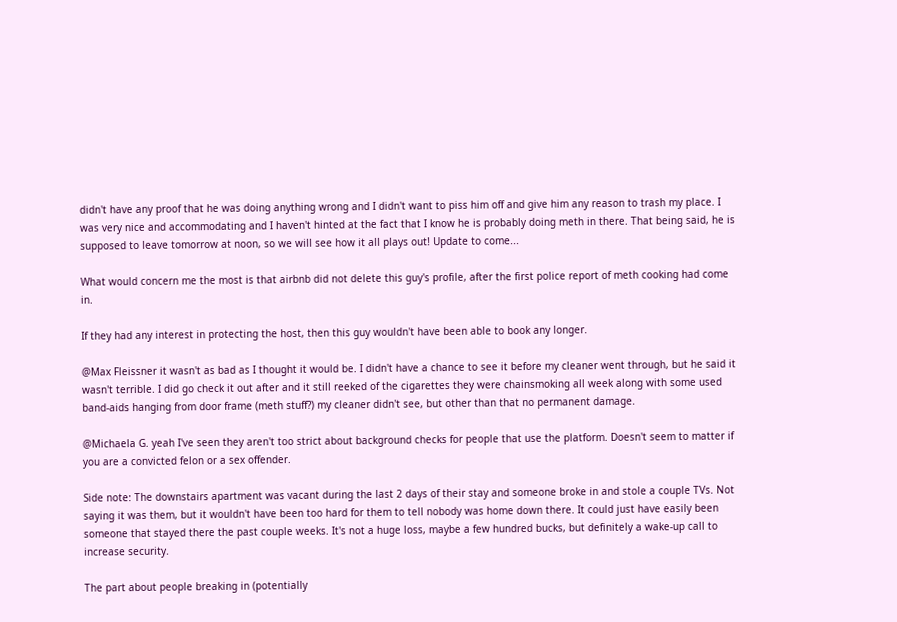didn't have any proof that he was doing anything wrong and I didn't want to piss him off and give him any reason to trash my place. I was very nice and accommodating and I haven't hinted at the fact that I know he is probably doing meth in there. That being said, he is supposed to leave tomorrow at noon, so we will see how it all plays out! Update to come...

What would concern me the most is that airbnb did not delete this guy's profile, after the first police report of meth cooking had come in.

If they had any interest in protecting the host, then this guy wouldn't have been able to book any longer.

@Max Fleissner it wasn't as bad as I thought it would be. I didn't have a chance to see it before my cleaner went through, but he said it wasn't terrible. I did go check it out after and it still reeked of the cigarettes they were chainsmoking all week along with some used band-aids hanging from door frame (meth stuff?) my cleaner didn't see, but other than that no permanent damage.

@Michaela G. yeah I've seen they aren't too strict about background checks for people that use the platform. Doesn't seem to matter if you are a convicted felon or a sex offender.

Side note: The downstairs apartment was vacant during the last 2 days of their stay and someone broke in and stole a couple TVs. Not saying it was them, but it wouldn't have been too hard for them to tell nobody was home down there. It could just have easily been someone that stayed there the past couple weeks. It's not a huge loss, maybe a few hundred bucks, but definitely a wake-up call to increase security.

The part about people breaking in (potentially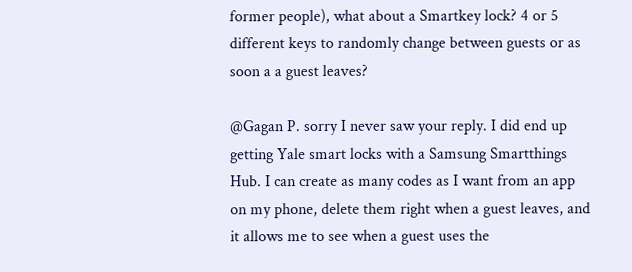former people), what about a Smartkey lock? 4 or 5 different keys to randomly change between guests or as soon a a guest leaves?

@Gagan P. sorry I never saw your reply. I did end up getting Yale smart locks with a Samsung Smartthings Hub. I can create as many codes as I want from an app on my phone, delete them right when a guest leaves, and it allows me to see when a guest uses the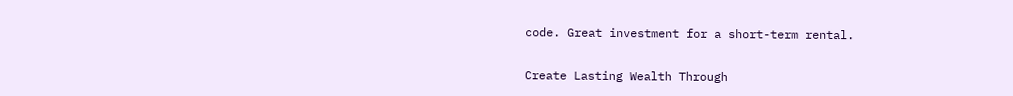code. Great investment for a short-term rental.

Create Lasting Wealth Through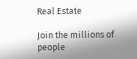Real Estate

Join the millions of people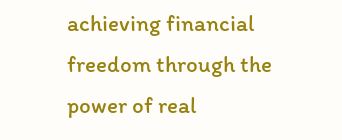achieving financial freedom through the power of real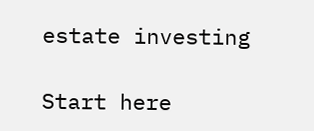estate investing

Start here